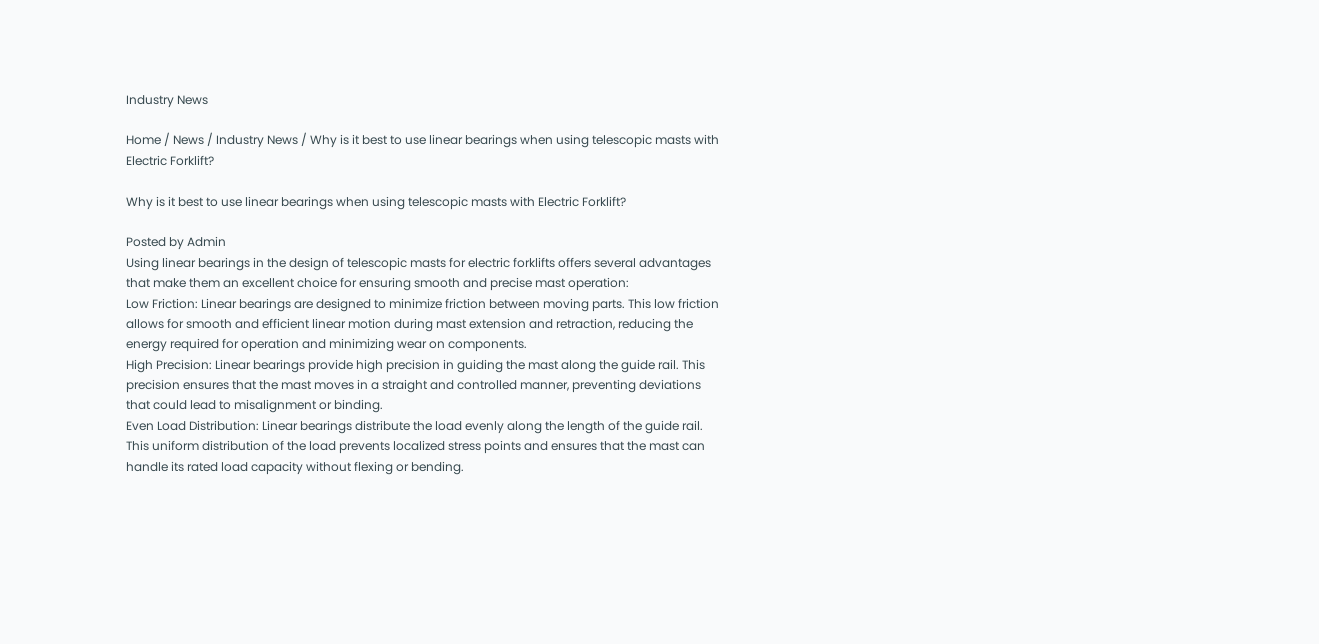Industry News

Home / News / Industry News / Why is it best to use linear bearings when using telescopic masts with Electric Forklift?

Why is it best to use linear bearings when using telescopic masts with Electric Forklift?

Posted by Admin
Using linear bearings in the design of telescopic masts for electric forklifts offers several advantages that make them an excellent choice for ensuring smooth and precise mast operation:
Low Friction: Linear bearings are designed to minimize friction between moving parts. This low friction allows for smooth and efficient linear motion during mast extension and retraction, reducing the energy required for operation and minimizing wear on components.
High Precision: Linear bearings provide high precision in guiding the mast along the guide rail. This precision ensures that the mast moves in a straight and controlled manner, preventing deviations that could lead to misalignment or binding.
Even Load Distribution: Linear bearings distribute the load evenly along the length of the guide rail. This uniform distribution of the load prevents localized stress points and ensures that the mast can handle its rated load capacity without flexing or bending.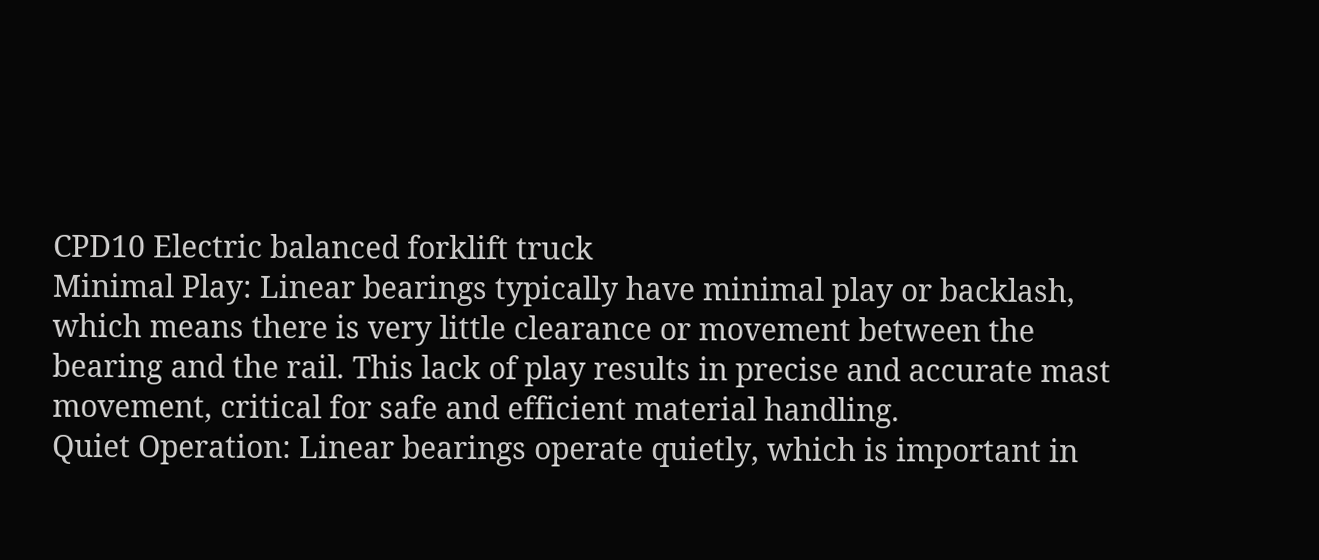CPD10 Electric balanced forklift truck
Minimal Play: Linear bearings typically have minimal play or backlash, which means there is very little clearance or movement between the bearing and the rail. This lack of play results in precise and accurate mast movement, critical for safe and efficient material handling.
Quiet Operation: Linear bearings operate quietly, which is important in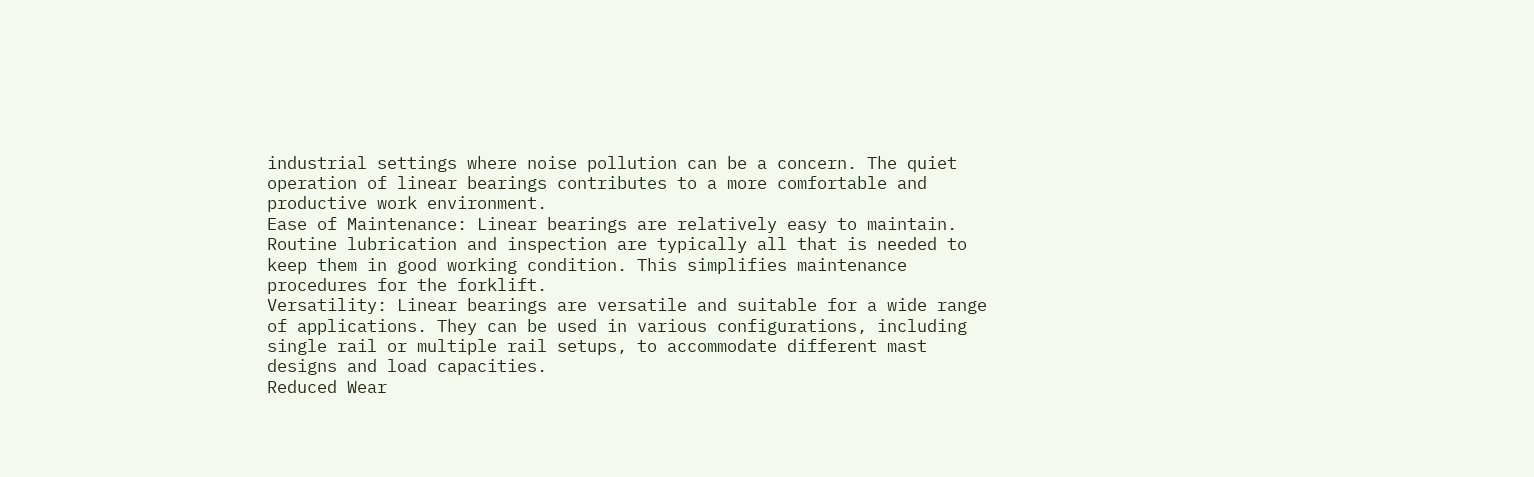industrial settings where noise pollution can be a concern. The quiet operation of linear bearings contributes to a more comfortable and productive work environment.
Ease of Maintenance: Linear bearings are relatively easy to maintain. Routine lubrication and inspection are typically all that is needed to keep them in good working condition. This simplifies maintenance procedures for the forklift.
Versatility: Linear bearings are versatile and suitable for a wide range of applications. They can be used in various configurations, including single rail or multiple rail setups, to accommodate different mast designs and load capacities.
Reduced Wear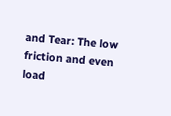and Tear: The low friction and even load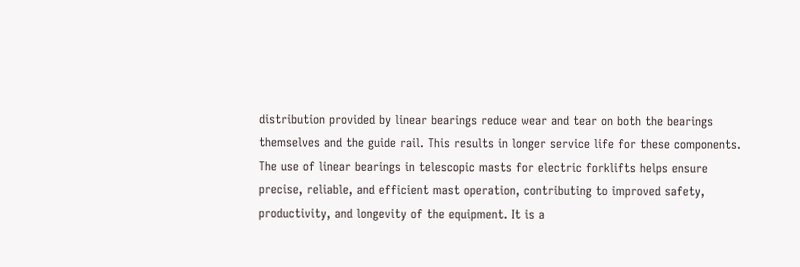distribution provided by linear bearings reduce wear and tear on both the bearings themselves and the guide rail. This results in longer service life for these components.
The use of linear bearings in telescopic masts for electric forklifts helps ensure precise, reliable, and efficient mast operation, contributing to improved safety, productivity, and longevity of the equipment. It is a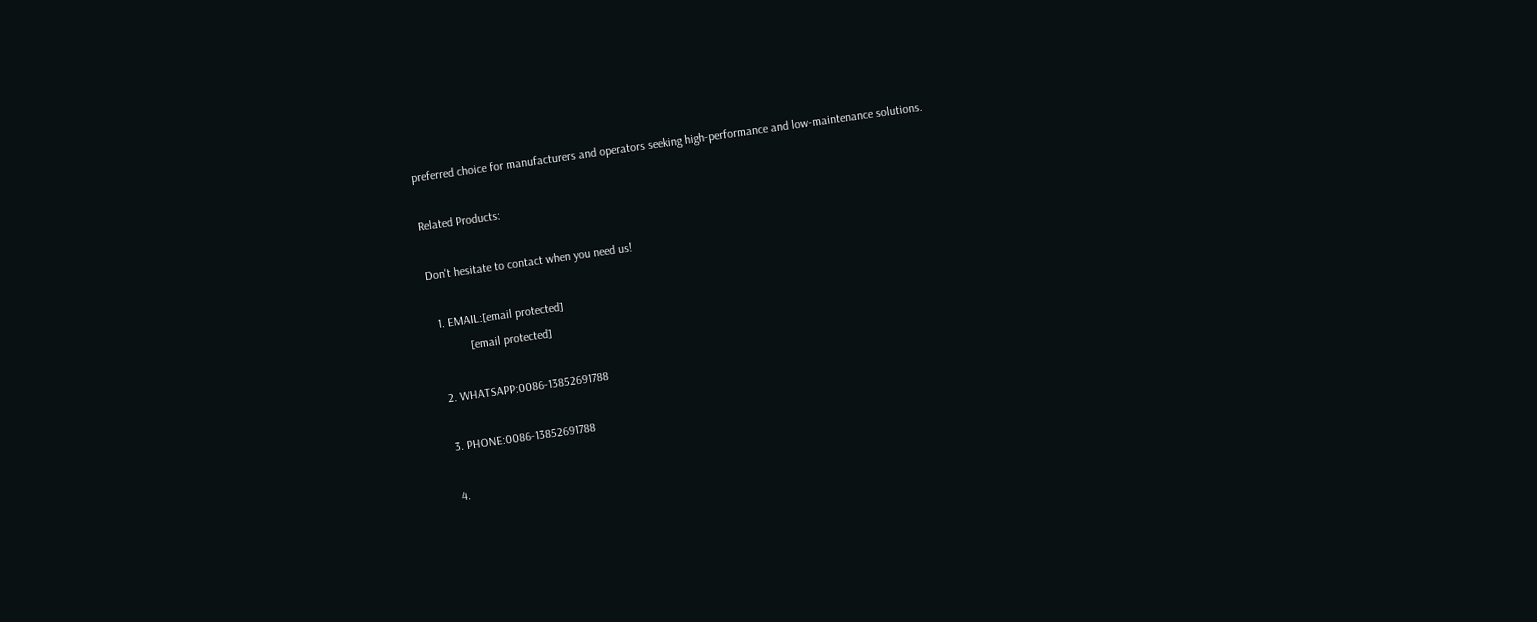preferred choice for manufacturers and operators seeking high-performance and low-maintenance solutions.

Related Products:

Don't hesitate to contact when you need us!

  1. EMAIL:[email protected]
            [email protected]

  2. WHATSAPP:0086-13852691788

  3. PHONE:0086-13852691788

  4.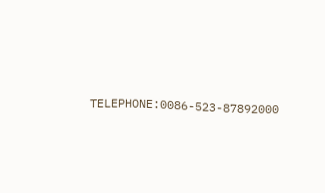TELEPHONE:0086-523-87892000